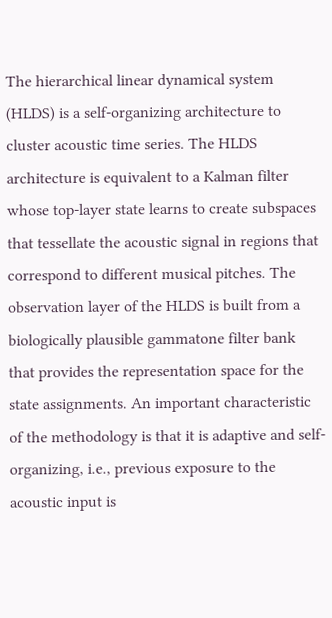The hierarchical linear dynamical system (HLDS) is a self-organizing architecture to cluster acoustic time series. The HLDS architecture is equivalent to a Kalman filter whose top-layer state learns to create subspaces that tessellate the acoustic signal in regions that correspond to different musical pitches. The observation layer of the HLDS is built from a biologically plausible gammatone filter bank that provides the representation space for the state assignments. An important characteristic of the methodology is that it is adaptive and self-organizing, i.e., previous exposure to the acoustic input is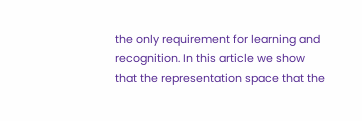the only requirement for learning and recognition. In this article we show that the representation space that the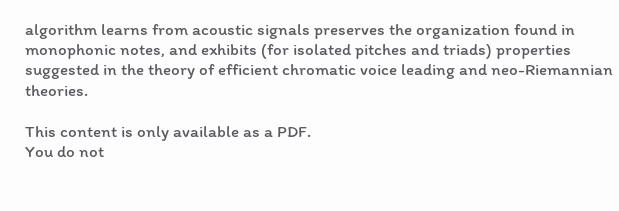algorithm learns from acoustic signals preserves the organization found in monophonic notes, and exhibits (for isolated pitches and triads) properties suggested in the theory of efficient chromatic voice leading and neo-Riemannian theories.

This content is only available as a PDF.
You do not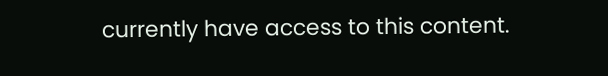currently have access to this content.